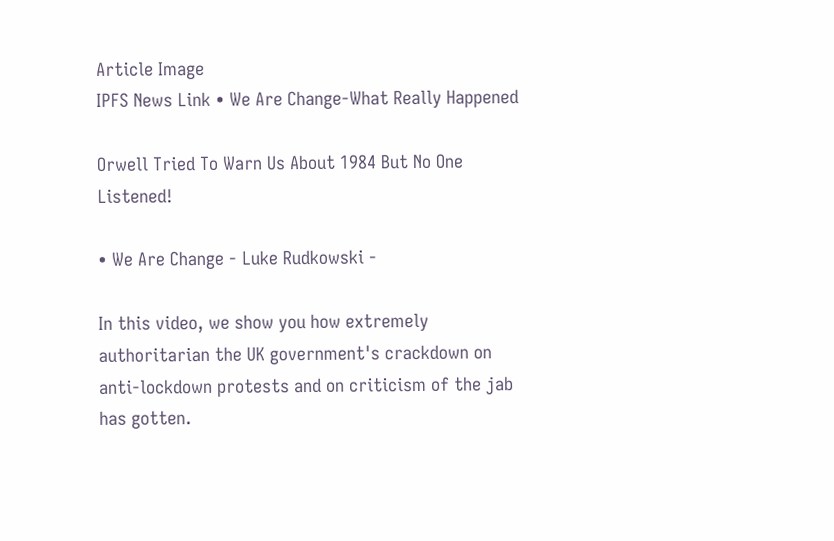Article Image
IPFS News Link • We Are Change-What Really Happened

Orwell Tried To Warn Us About 1984 But No One Listened!

• We Are Change - Luke Rudkowski -

In this video, we show you how extremely authoritarian the UK government's crackdown on anti-lockdown protests and on criticism of the jab has gotten.